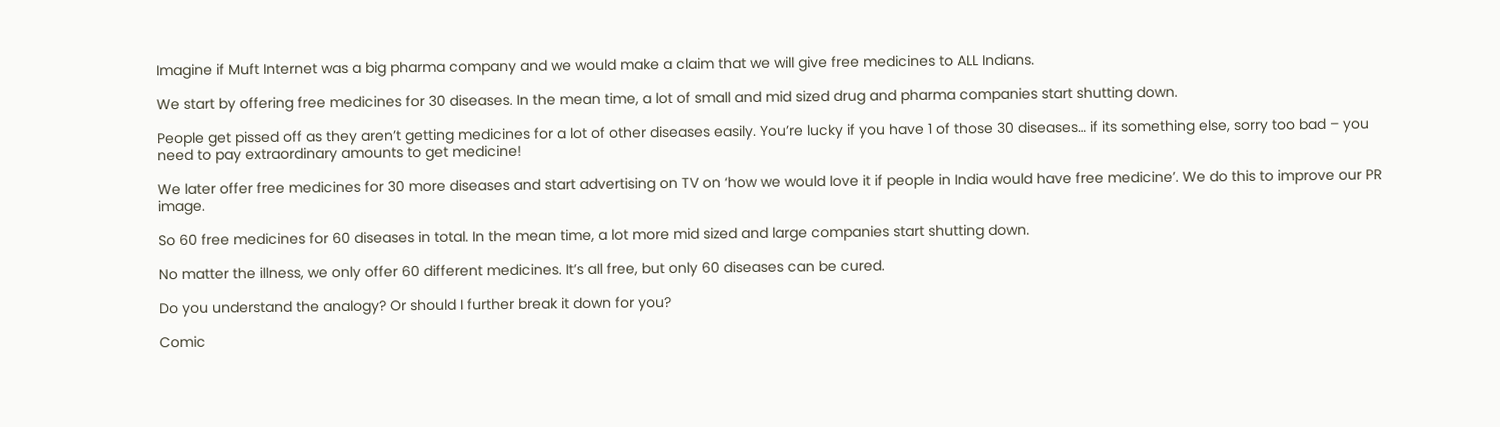Imagine if Muft Internet was a big pharma company and we would make a claim that we will give free medicines to ALL Indians.

We start by offering free medicines for 30 diseases. In the mean time, a lot of small and mid sized drug and pharma companies start shutting down.

People get pissed off as they aren’t getting medicines for a lot of other diseases easily. You’re lucky if you have 1 of those 30 diseases… if its something else, sorry too bad – you need to pay extraordinary amounts to get medicine!

We later offer free medicines for 30 more diseases and start advertising on TV on ‘how we would love it if people in India would have free medicine’. We do this to improve our PR image.

So 60 free medicines for 60 diseases in total. In the mean time, a lot more mid sized and large companies start shutting down.

No matter the illness, we only offer 60 different medicines. It’s all free, but only 60 diseases can be cured.

Do you understand the analogy? Or should I further break it down for you?

Comic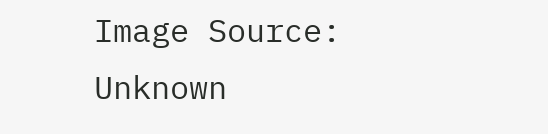Image Source: Unknown